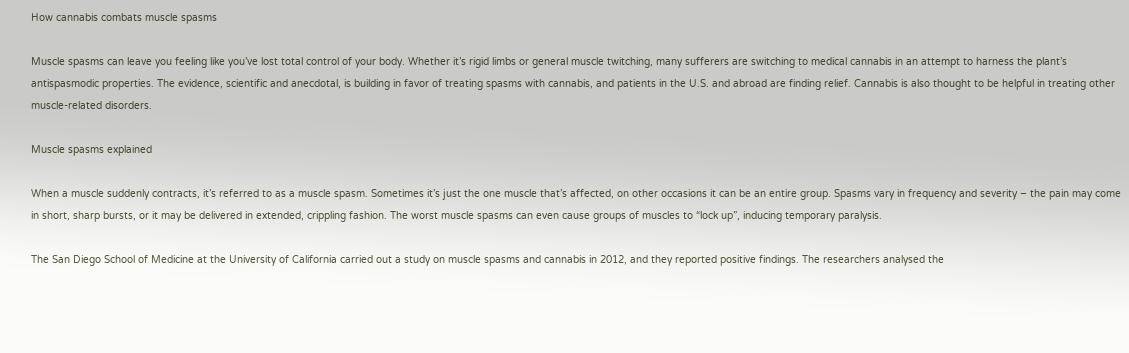How cannabis combats muscle spasms

Muscle spasms can leave you feeling like you’ve lost total control of your body. Whether it’s rigid limbs or general muscle twitching, many sufferers are switching to medical cannabis in an attempt to harness the plant’s antispasmodic properties. The evidence, scientific and anecdotal, is building in favor of treating spasms with cannabis, and patients in the U.S. and abroad are finding relief. Cannabis is also thought to be helpful in treating other muscle-related disorders.

Muscle spasms explained

When a muscle suddenly contracts, it’s referred to as a muscle spasm. Sometimes it’s just the one muscle that’s affected, on other occasions it can be an entire group. Spasms vary in frequency and severity – the pain may come in short, sharp bursts, or it may be delivered in extended, crippling fashion. The worst muscle spasms can even cause groups of muscles to “lock up”, inducing temporary paralysis.

The San Diego School of Medicine at the University of California carried out a study on muscle spasms and cannabis in 2012, and they reported positive findings. The researchers analysed the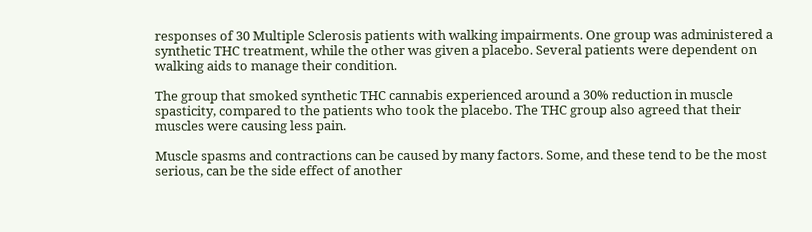responses of 30 Multiple Sclerosis patients with walking impairments. One group was administered a synthetic THC treatment, while the other was given a placebo. Several patients were dependent on walking aids to manage their condition.

The group that smoked synthetic THC cannabis experienced around a 30% reduction in muscle spasticity, compared to the patients who took the placebo. The THC group also agreed that their muscles were causing less pain.

Muscle spasms and contractions can be caused by many factors. Some, and these tend to be the most serious, can be the side effect of another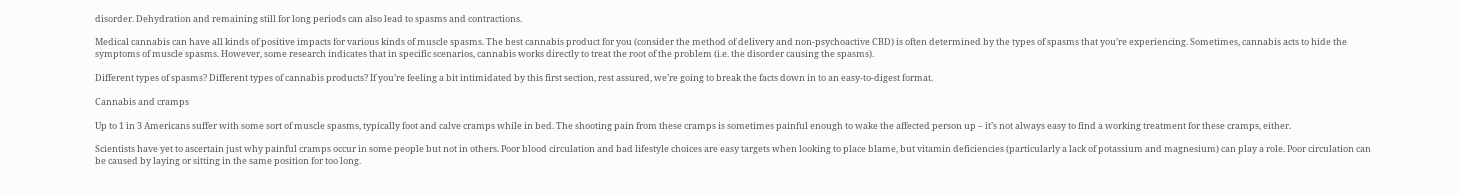disorder. Dehydration and remaining still for long periods can also lead to spasms and contractions.

Medical cannabis can have all kinds of positive impacts for various kinds of muscle spasms. The best cannabis product for you (consider the method of delivery and non-psychoactive CBD) is often determined by the types of spasms that you’re experiencing. Sometimes, cannabis acts to hide the symptoms of muscle spasms. However, some research indicates that in specific scenarios, cannabis works directly to treat the root of the problem (i.e. the disorder causing the spasms).

Different types of spasms? Different types of cannabis products? If you’re feeling a bit intimidated by this first section, rest assured, we’re going to break the facts down in to an easy-to-digest format.

Cannabis and cramps

Up to 1 in 3 Americans suffer with some sort of muscle spasms, typically foot and calve cramps while in bed. The shooting pain from these cramps is sometimes painful enough to wake the affected person up – it’s not always easy to find a working treatment for these cramps, either.

Scientists have yet to ascertain just why painful cramps occur in some people but not in others. Poor blood circulation and bad lifestyle choices are easy targets when looking to place blame, but vitamin deficiencies (particularly a lack of potassium and magnesium) can play a role. Poor circulation can be caused by laying or sitting in the same position for too long.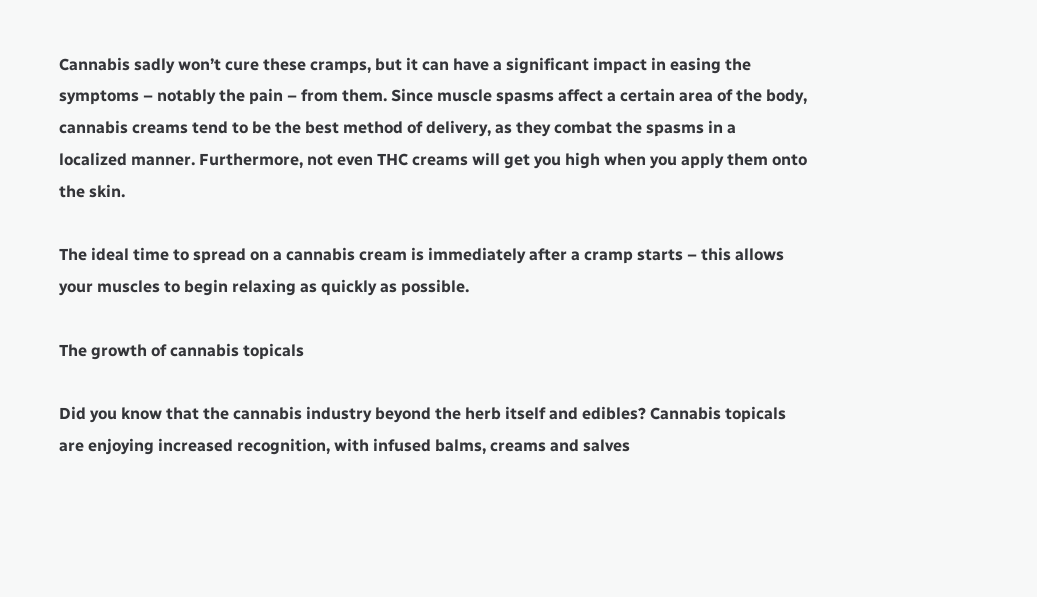Cannabis sadly won’t cure these cramps, but it can have a significant impact in easing the symptoms – notably the pain – from them. Since muscle spasms affect a certain area of the body, cannabis creams tend to be the best method of delivery, as they combat the spasms in a localized manner. Furthermore, not even THC creams will get you high when you apply them onto the skin.

The ideal time to spread on a cannabis cream is immediately after a cramp starts – this allows your muscles to begin relaxing as quickly as possible.

The growth of cannabis topicals

Did you know that the cannabis industry beyond the herb itself and edibles? Cannabis topicals are enjoying increased recognition, with infused balms, creams and salves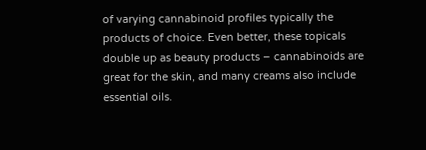of varying cannabinoid profiles typically the products of choice. Even better, these topicals double up as beauty products – cannabinoids are great for the skin, and many creams also include essential oils.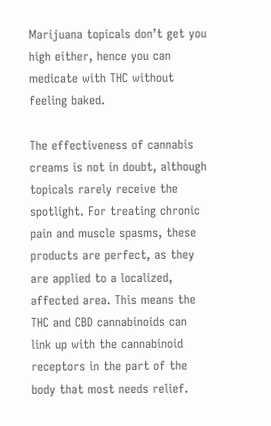Marijuana topicals don’t get you high either, hence you can medicate with THC without feeling baked.

The effectiveness of cannabis creams is not in doubt, although topicals rarely receive the spotlight. For treating chronic pain and muscle spasms, these products are perfect, as they are applied to a localized, affected area. This means the THC and CBD cannabinoids can link up with the cannabinoid receptors in the part of the body that most needs relief.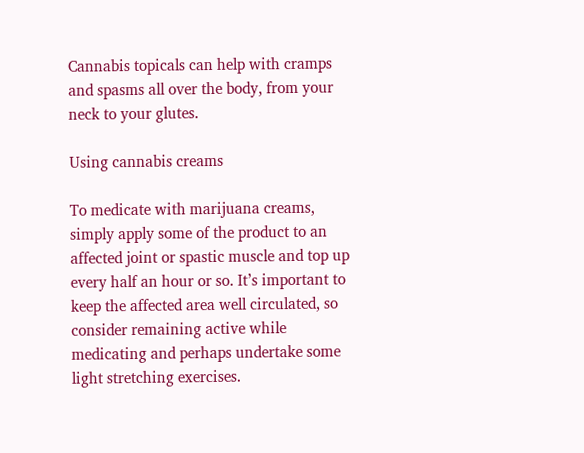Cannabis topicals can help with cramps and spasms all over the body, from your neck to your glutes.

Using cannabis creams

To medicate with marijuana creams, simply apply some of the product to an affected joint or spastic muscle and top up every half an hour or so. It’s important to keep the affected area well circulated, so consider remaining active while medicating and perhaps undertake some light stretching exercises.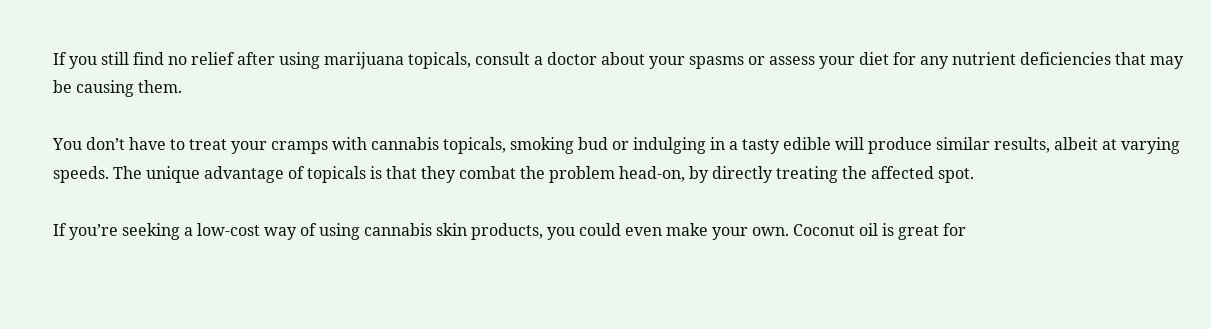If you still find no relief after using marijuana topicals, consult a doctor about your spasms or assess your diet for any nutrient deficiencies that may be causing them.

You don’t have to treat your cramps with cannabis topicals, smoking bud or indulging in a tasty edible will produce similar results, albeit at varying speeds. The unique advantage of topicals is that they combat the problem head-on, by directly treating the affected spot.

If you’re seeking a low-cost way of using cannabis skin products, you could even make your own. Coconut oil is great for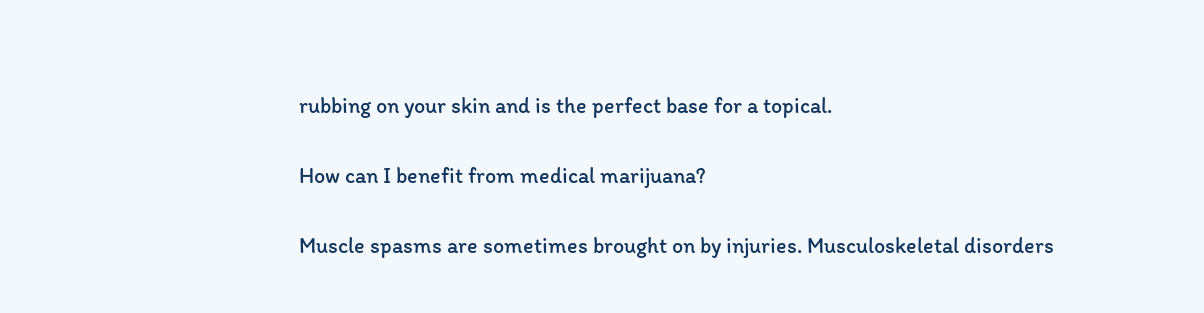rubbing on your skin and is the perfect base for a topical.

How can I benefit from medical marijuana?

Muscle spasms are sometimes brought on by injuries. Musculoskeletal disorders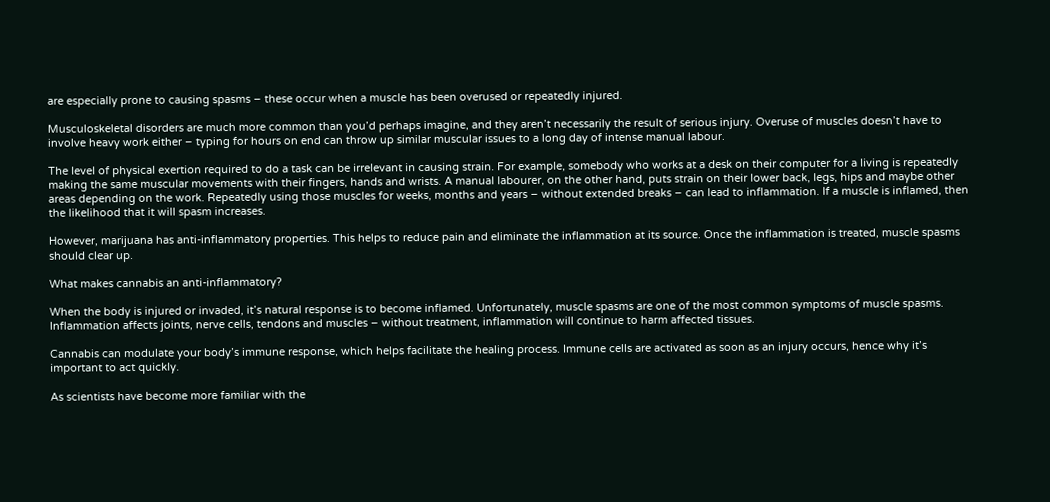are especially prone to causing spasms – these occur when a muscle has been overused or repeatedly injured.

Musculoskeletal disorders are much more common than you’d perhaps imagine, and they aren’t necessarily the result of serious injury. Overuse of muscles doesn’t have to involve heavy work either – typing for hours on end can throw up similar muscular issues to a long day of intense manual labour.

The level of physical exertion required to do a task can be irrelevant in causing strain. For example, somebody who works at a desk on their computer for a living is repeatedly making the same muscular movements with their fingers, hands and wrists. A manual labourer, on the other hand, puts strain on their lower back, legs, hips and maybe other areas depending on the work. Repeatedly using those muscles for weeks, months and years – without extended breaks – can lead to inflammation. If a muscle is inflamed, then the likelihood that it will spasm increases.

However, marijuana has anti-inflammatory properties. This helps to reduce pain and eliminate the inflammation at its source. Once the inflammation is treated, muscle spasms should clear up.

What makes cannabis an anti-inflammatory?

When the body is injured or invaded, it’s natural response is to become inflamed. Unfortunately, muscle spasms are one of the most common symptoms of muscle spasms. Inflammation affects joints, nerve cells, tendons and muscles – without treatment, inflammation will continue to harm affected tissues.

Cannabis can modulate your body’s immune response, which helps facilitate the healing process. Immune cells are activated as soon as an injury occurs, hence why it’s important to act quickly.

As scientists have become more familiar with the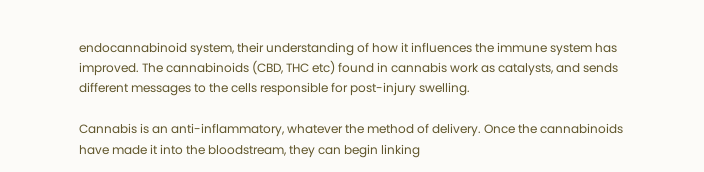endocannabinoid system, their understanding of how it influences the immune system has improved. The cannabinoids (CBD, THC etc) found in cannabis work as catalysts, and sends different messages to the cells responsible for post-injury swelling.

Cannabis is an anti-inflammatory, whatever the method of delivery. Once the cannabinoids have made it into the bloodstream, they can begin linking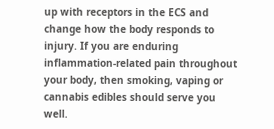up with receptors in the ECS and change how the body responds to injury. If you are enduring inflammation-related pain throughout your body, then smoking, vaping or cannabis edibles should serve you well.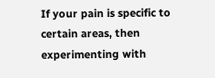If your pain is specific to certain areas, then experimenting with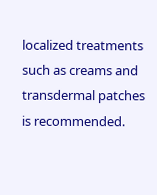localized treatments such as creams and transdermal patches is recommended.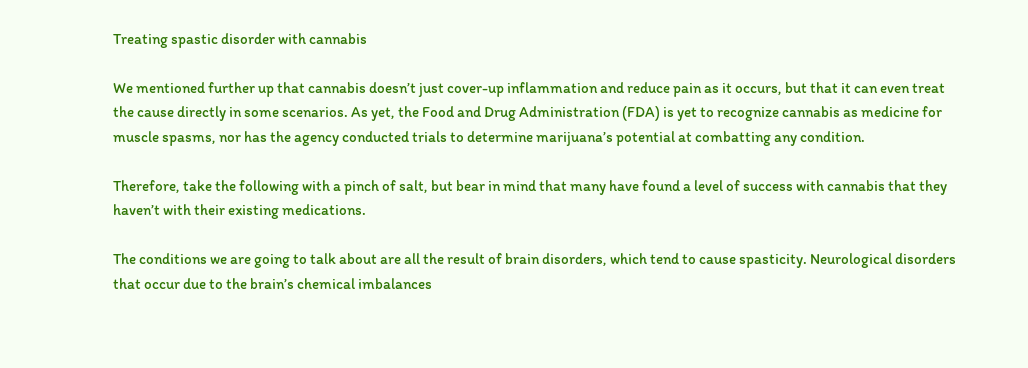Treating spastic disorder with cannabis

We mentioned further up that cannabis doesn’t just cover-up inflammation and reduce pain as it occurs, but that it can even treat the cause directly in some scenarios. As yet, the Food and Drug Administration (FDA) is yet to recognize cannabis as medicine for muscle spasms, nor has the agency conducted trials to determine marijuana’s potential at combatting any condition.

Therefore, take the following with a pinch of salt, but bear in mind that many have found a level of success with cannabis that they haven’t with their existing medications.

The conditions we are going to talk about are all the result of brain disorders, which tend to cause spasticity. Neurological disorders that occur due to the brain’s chemical imbalances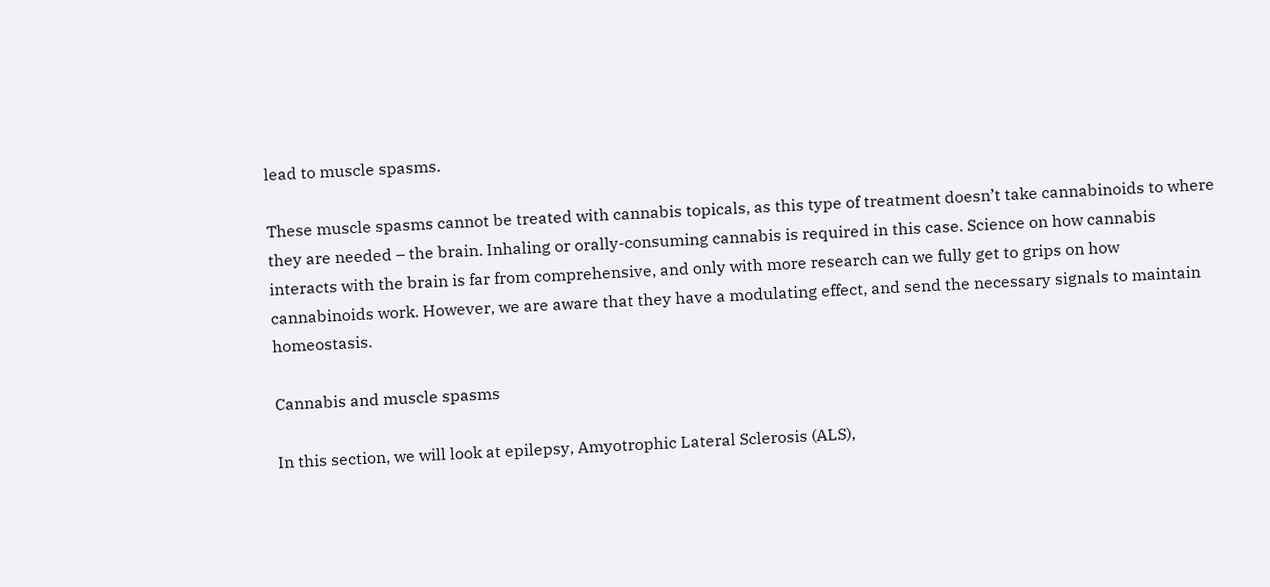lead to muscle spasms.

These muscle spasms cannot be treated with cannabis topicals, as this type of treatment doesn’t take cannabinoids to where they are needed – the brain. Inhaling or orally-consuming cannabis is required in this case. Science on how cannabis interacts with the brain is far from comprehensive, and only with more research can we fully get to grips on how cannabinoids work. However, we are aware that they have a modulating effect, and send the necessary signals to maintain homeostasis.

Cannabis and muscle spasms

In this section, we will look at epilepsy, Amyotrophic Lateral Sclerosis (ALS),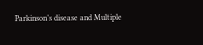Parkinson’s disease and Multiple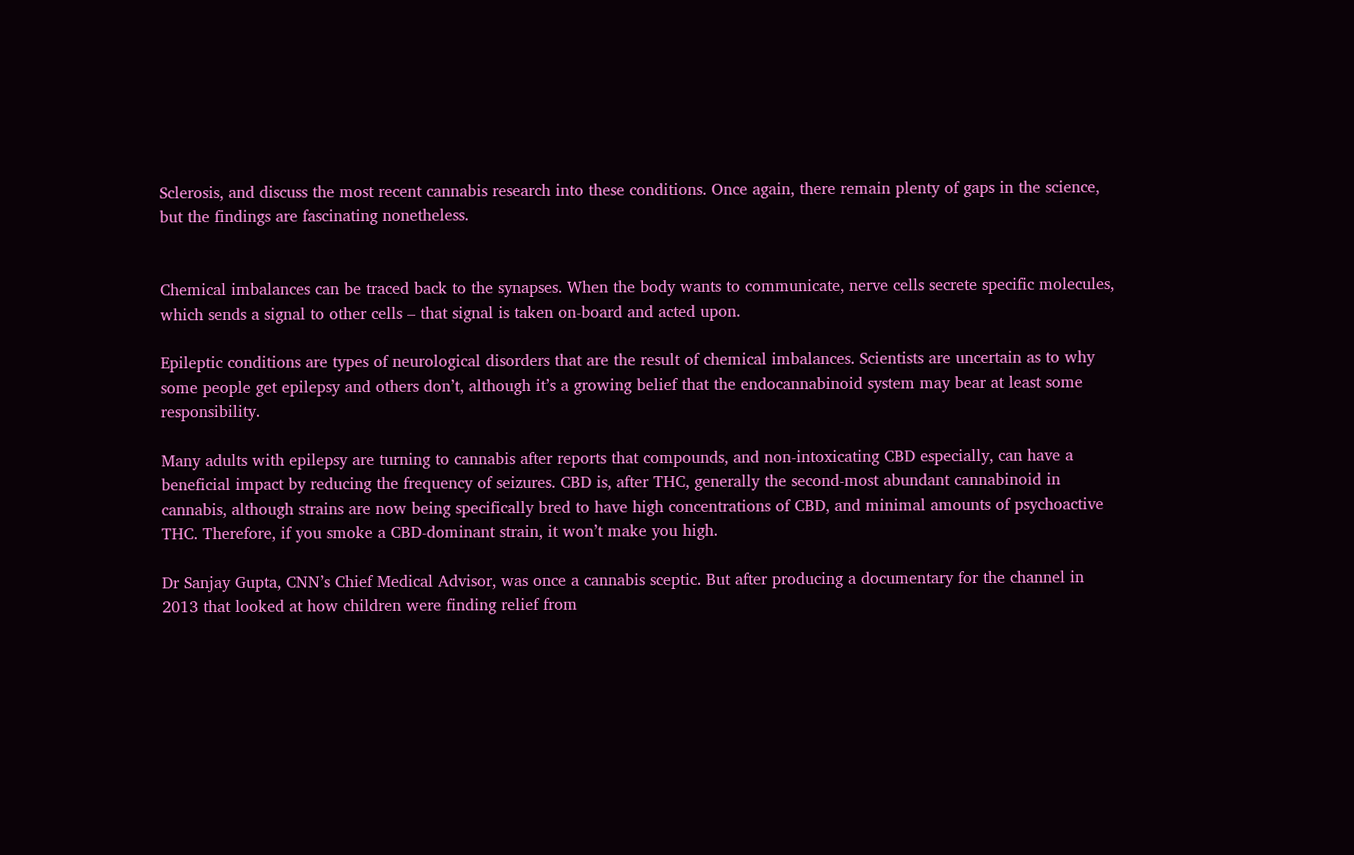Sclerosis, and discuss the most recent cannabis research into these conditions. Once again, there remain plenty of gaps in the science, but the findings are fascinating nonetheless.


Chemical imbalances can be traced back to the synapses. When the body wants to communicate, nerve cells secrete specific molecules, which sends a signal to other cells – that signal is taken on-board and acted upon.

Epileptic conditions are types of neurological disorders that are the result of chemical imbalances. Scientists are uncertain as to why some people get epilepsy and others don’t, although it’s a growing belief that the endocannabinoid system may bear at least some responsibility.

Many adults with epilepsy are turning to cannabis after reports that compounds, and non-intoxicating CBD especially, can have a beneficial impact by reducing the frequency of seizures. CBD is, after THC, generally the second-most abundant cannabinoid in cannabis, although strains are now being specifically bred to have high concentrations of CBD, and minimal amounts of psychoactive THC. Therefore, if you smoke a CBD-dominant strain, it won’t make you high.

Dr Sanjay Gupta, CNN’s Chief Medical Advisor, was once a cannabis sceptic. But after producing a documentary for the channel in 2013 that looked at how children were finding relief from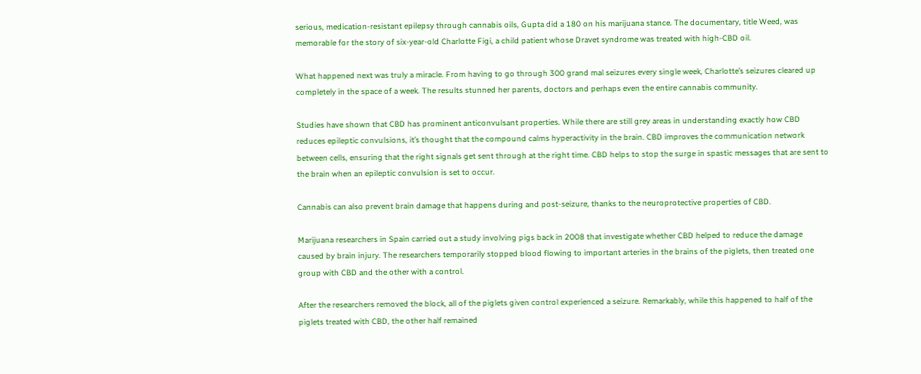serious, medication-resistant epilepsy through cannabis oils, Gupta did a 180 on his marijuana stance. The documentary, title Weed, was memorable for the story of six-year-old Charlotte Figi, a child patient whose Dravet syndrome was treated with high-CBD oil.

What happened next was truly a miracle. From having to go through 300 grand mal seizures every single week, Charlotte’s seizures cleared up completely in the space of a week. The results stunned her parents, doctors and perhaps even the entire cannabis community.

Studies have shown that CBD has prominent anticonvulsant properties. While there are still grey areas in understanding exactly how CBD reduces epileptic convulsions, it’s thought that the compound calms hyperactivity in the brain. CBD improves the communication network between cells, ensuring that the right signals get sent through at the right time. CBD helps to stop the surge in spastic messages that are sent to the brain when an epileptic convulsion is set to occur.

Cannabis can also prevent brain damage that happens during and post-seizure, thanks to the neuroprotective properties of CBD.

Marijuana researchers in Spain carried out a study involving pigs back in 2008 that investigate whether CBD helped to reduce the damage caused by brain injury. The researchers temporarily stopped blood flowing to important arteries in the brains of the piglets, then treated one group with CBD and the other with a control.

After the researchers removed the block, all of the piglets given control experienced a seizure. Remarkably, while this happened to half of the piglets treated with CBD, the other half remained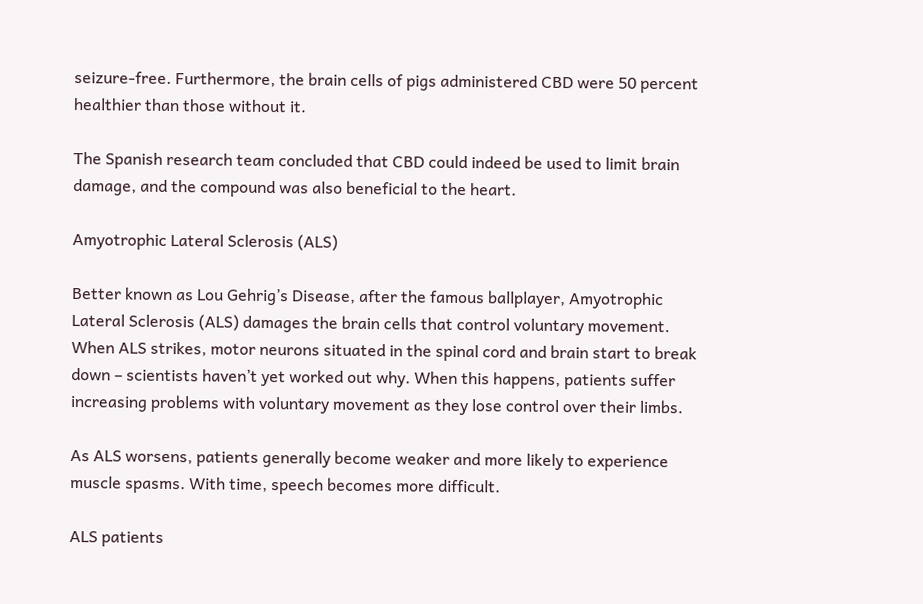seizure-free. Furthermore, the brain cells of pigs administered CBD were 50 percent healthier than those without it.

The Spanish research team concluded that CBD could indeed be used to limit brain damage, and the compound was also beneficial to the heart.

Amyotrophic Lateral Sclerosis (ALS)

Better known as Lou Gehrig’s Disease, after the famous ballplayer, Amyotrophic Lateral Sclerosis (ALS) damages the brain cells that control voluntary movement. When ALS strikes, motor neurons situated in the spinal cord and brain start to break down – scientists haven’t yet worked out why. When this happens, patients suffer increasing problems with voluntary movement as they lose control over their limbs.

As ALS worsens, patients generally become weaker and more likely to experience muscle spasms. With time, speech becomes more difficult.

ALS patients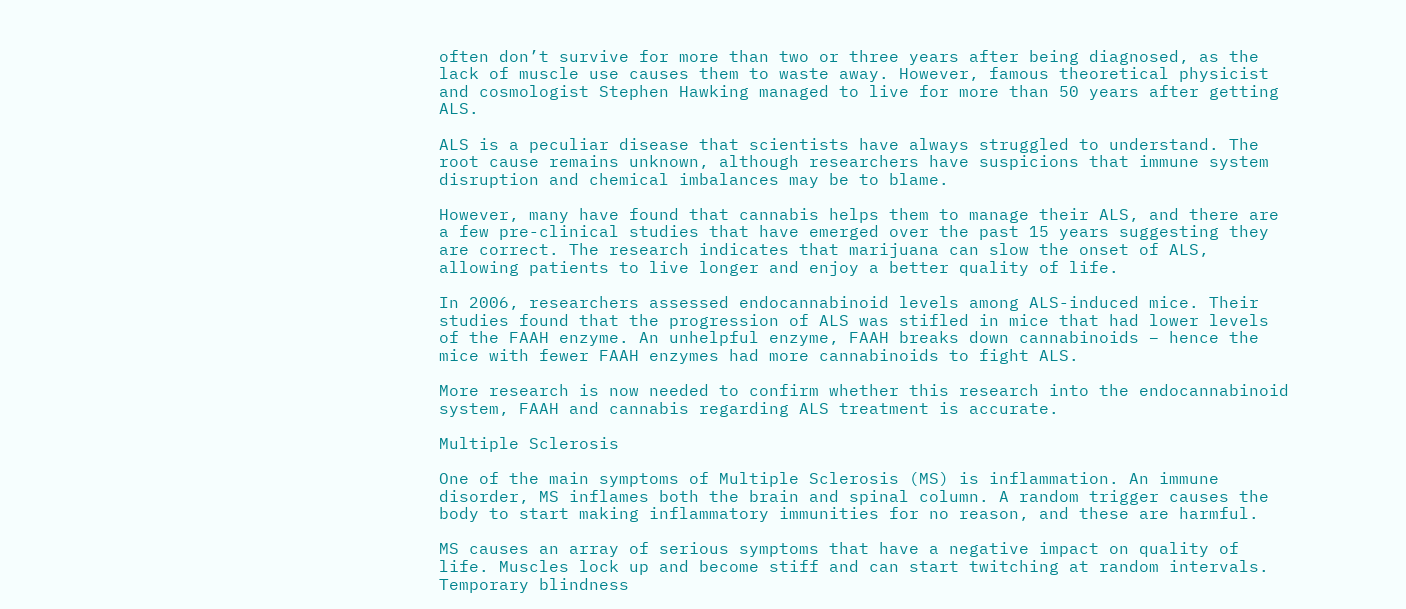often don’t survive for more than two or three years after being diagnosed, as the lack of muscle use causes them to waste away. However, famous theoretical physicist and cosmologist Stephen Hawking managed to live for more than 50 years after getting ALS.

ALS is a peculiar disease that scientists have always struggled to understand. The root cause remains unknown, although researchers have suspicions that immune system disruption and chemical imbalances may be to blame.

However, many have found that cannabis helps them to manage their ALS, and there are a few pre-clinical studies that have emerged over the past 15 years suggesting they are correct. The research indicates that marijuana can slow the onset of ALS, allowing patients to live longer and enjoy a better quality of life.

In 2006, researchers assessed endocannabinoid levels among ALS-induced mice. Their studies found that the progression of ALS was stifled in mice that had lower levels of the FAAH enzyme. An unhelpful enzyme, FAAH breaks down cannabinoids – hence the mice with fewer FAAH enzymes had more cannabinoids to fight ALS.

More research is now needed to confirm whether this research into the endocannabinoid system, FAAH and cannabis regarding ALS treatment is accurate.

Multiple Sclerosis

One of the main symptoms of Multiple Sclerosis (MS) is inflammation. An immune disorder, MS inflames both the brain and spinal column. A random trigger causes the body to start making inflammatory immunities for no reason, and these are harmful.

MS causes an array of serious symptoms that have a negative impact on quality of life. Muscles lock up and become stiff and can start twitching at random intervals. Temporary blindness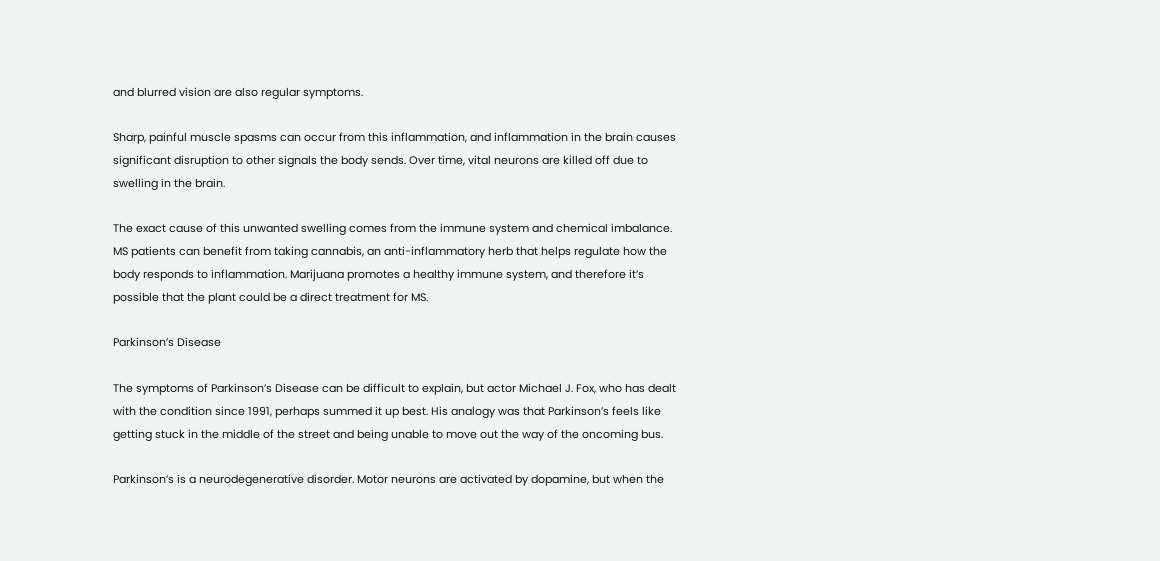and blurred vision are also regular symptoms.

Sharp, painful muscle spasms can occur from this inflammation, and inflammation in the brain causes significant disruption to other signals the body sends. Over time, vital neurons are killed off due to swelling in the brain.

The exact cause of this unwanted swelling comes from the immune system and chemical imbalance. MS patients can benefit from taking cannabis, an anti-inflammatory herb that helps regulate how the body responds to inflammation. Marijuana promotes a healthy immune system, and therefore it’s possible that the plant could be a direct treatment for MS.

Parkinson’s Disease

The symptoms of Parkinson’s Disease can be difficult to explain, but actor Michael J. Fox, who has dealt with the condition since 1991, perhaps summed it up best. His analogy was that Parkinson’s feels like getting stuck in the middle of the street and being unable to move out the way of the oncoming bus.

Parkinson’s is a neurodegenerative disorder. Motor neurons are activated by dopamine, but when the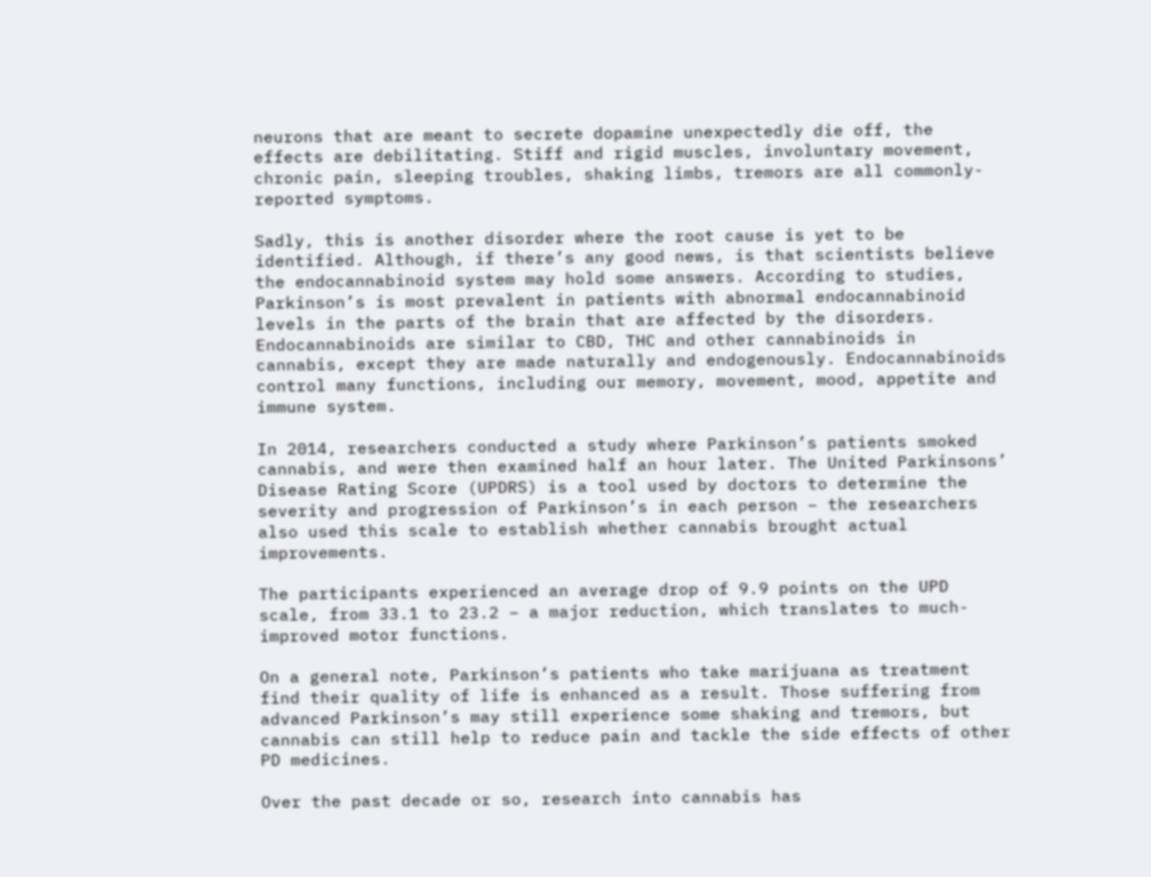neurons that are meant to secrete dopamine unexpectedly die off, the effects are debilitating. Stiff and rigid muscles, involuntary movement, chronic pain, sleeping troubles, shaking limbs, tremors are all commonly-reported symptoms.

Sadly, this is another disorder where the root cause is yet to be identified. Although, if there’s any good news, is that scientists believe the endocannabinoid system may hold some answers. According to studies, Parkinson’s is most prevalent in patients with abnormal endocannabinoid levels in the parts of the brain that are affected by the disorders. Endocannabinoids are similar to CBD, THC and other cannabinoids in cannabis, except they are made naturally and endogenously. Endocannabinoids control many functions, including our memory, movement, mood, appetite and immune system.

In 2014, researchers conducted a study where Parkinson’s patients smoked cannabis, and were then examined half an hour later. The United Parkinsons’ Disease Rating Score (UPDRS) is a tool used by doctors to determine the severity and progression of Parkinson’s in each person – the researchers also used this scale to establish whether cannabis brought actual improvements.

The participants experienced an average drop of 9.9 points on the UPD scale, from 33.1 to 23.2 – a major reduction, which translates to much-improved motor functions.

On a general note, Parkinson’s patients who take marijuana as treatment find their quality of life is enhanced as a result. Those suffering from advanced Parkinson’s may still experience some shaking and tremors, but cannabis can still help to reduce pain and tackle the side effects of other PD medicines.

Over the past decade or so, research into cannabis has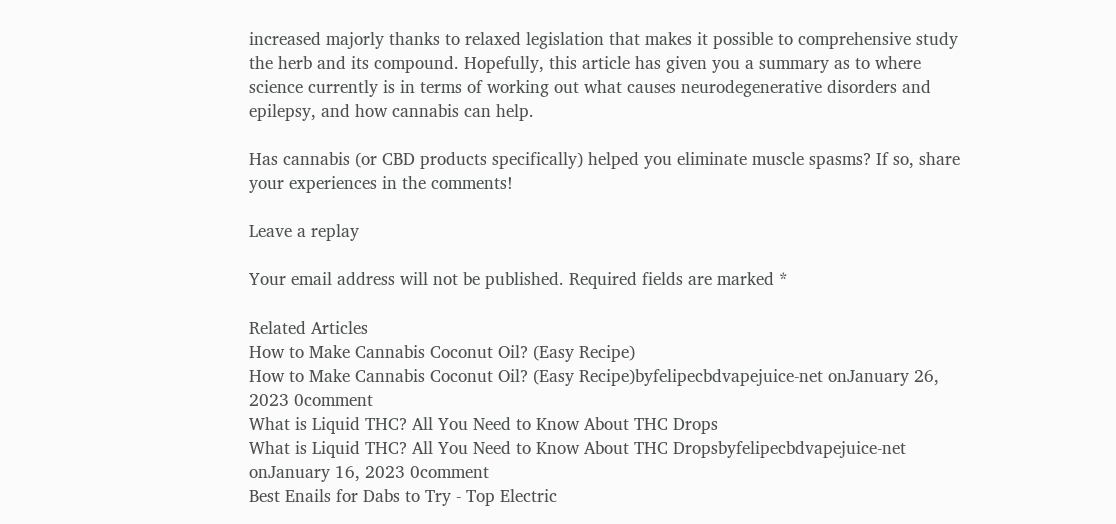increased majorly thanks to relaxed legislation that makes it possible to comprehensive study the herb and its compound. Hopefully, this article has given you a summary as to where science currently is in terms of working out what causes neurodegenerative disorders and epilepsy, and how cannabis can help.

Has cannabis (or CBD products specifically) helped you eliminate muscle spasms? If so, share your experiences in the comments!

Leave a replay

Your email address will not be published. Required fields are marked *

Related Articles
How to Make Cannabis Coconut Oil? (Easy Recipe)
How to Make Cannabis Coconut Oil? (Easy Recipe)byfelipecbdvapejuice-net onJanuary 26, 2023 0comment
What is Liquid THC? All You Need to Know About THC Drops
What is Liquid THC? All You Need to Know About THC Dropsbyfelipecbdvapejuice-net onJanuary 16, 2023 0comment
Best Enails for Dabs to Try - Top Electric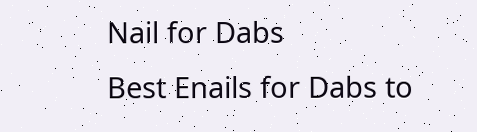Nail for Dabs
Best Enails for Dabs to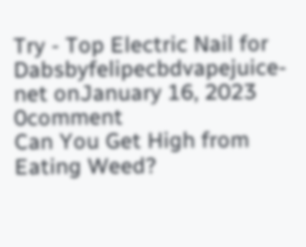Try - Top Electric Nail for Dabsbyfelipecbdvapejuice-net onJanuary 16, 2023 0comment
Can You Get High from Eating Weed?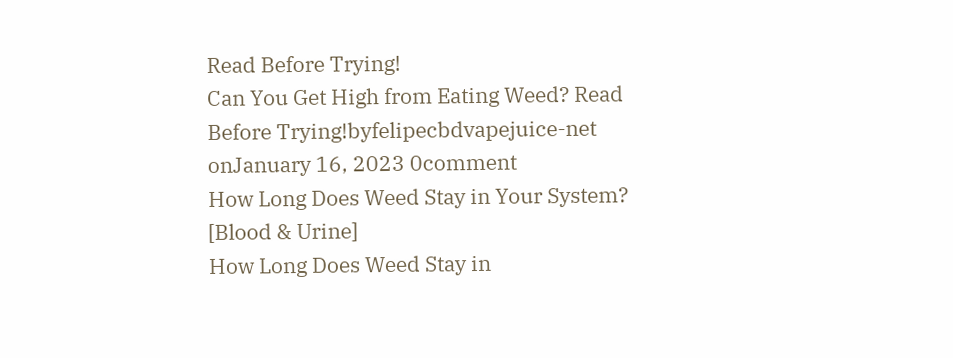Read Before Trying!
Can You Get High from Eating Weed? Read Before Trying!byfelipecbdvapejuice-net onJanuary 16, 2023 0comment
How Long Does Weed Stay in Your System? [Blood & Urine]
How Long Does Weed Stay in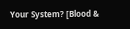Your System? [Blood &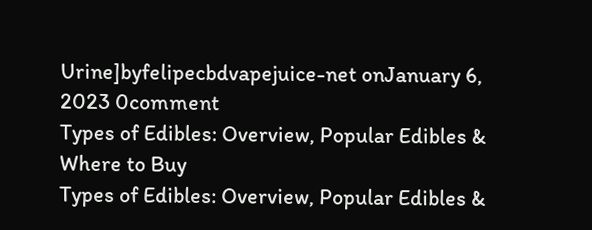Urine]byfelipecbdvapejuice-net onJanuary 6, 2023 0comment
Types of Edibles: Overview, Popular Edibles & Where to Buy
Types of Edibles: Overview, Popular Edibles &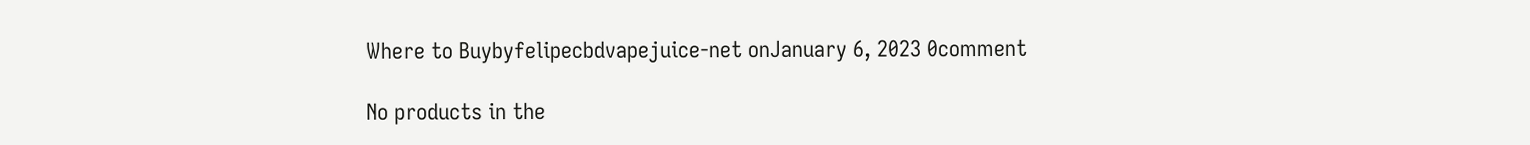Where to Buybyfelipecbdvapejuice-net onJanuary 6, 2023 0comment

No products in the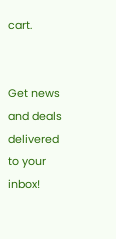cart.


Get news and deals delivered to your inbox!